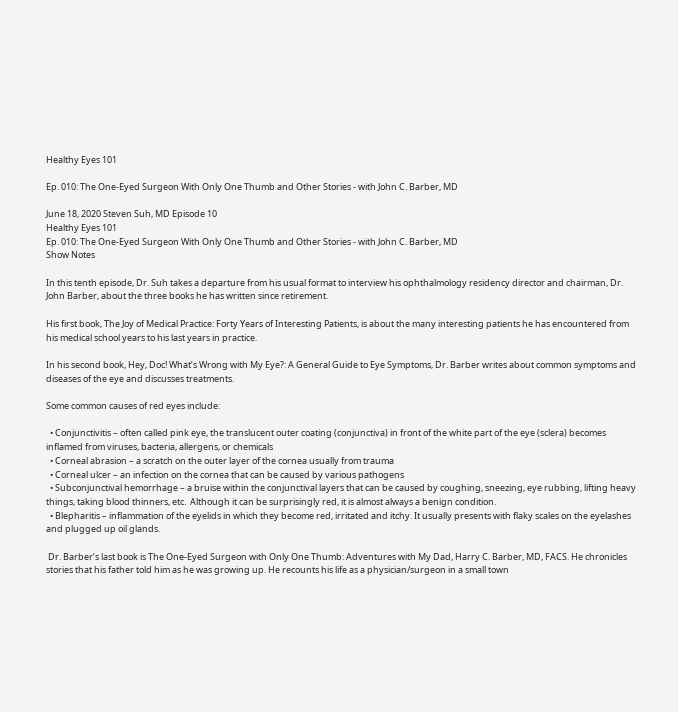Healthy Eyes 101

Ep. 010: The One-Eyed Surgeon With Only One Thumb and Other Stories - with John C. Barber, MD

June 18, 2020 Steven Suh, MD Episode 10
Healthy Eyes 101
Ep. 010: The One-Eyed Surgeon With Only One Thumb and Other Stories - with John C. Barber, MD
Show Notes

In this tenth episode, Dr. Suh takes a departure from his usual format to interview his ophthalmology residency director and chairman, Dr. John Barber, about the three books he has written since retirement.

His first book, The Joy of Medical Practice: Forty Years of Interesting Patients, is about the many interesting patients he has encountered from his medical school years to his last years in practice.

In his second book, Hey, Doc! What’s Wrong with My Eye?: A General Guide to Eye Symptoms, Dr. Barber writes about common symptoms and diseases of the eye and discusses treatments.

Some common causes of red eyes include:

  • Conjunctivitis – often called pink eye, the translucent outer coating (conjunctiva) in front of the white part of the eye (sclera) becomes inflamed from viruses, bacteria, allergens, or chemicals
  • Corneal abrasion – a scratch on the outer layer of the cornea usually from trauma
  • Corneal ulcer – an infection on the cornea that can be caused by various pathogens
  • Subconjunctival hemorrhage – a bruise within the conjunctival layers that can be caused by coughing, sneezing, eye rubbing, lifting heavy things, taking blood thinners, etc.  Although it can be surprisingly red, it is almost always a benign condition.
  • Blepharitis – inflammation of the eyelids in which they become red, irritated and itchy. It usually presents with flaky scales on the eyelashes and plugged up oil glands.

 Dr. Barber’s last book is The One-Eyed Surgeon with Only One Thumb: Adventures with My Dad, Harry C. Barber, MD, FACS. He chronicles stories that his father told him as he was growing up. He recounts his life as a physician/surgeon in a small town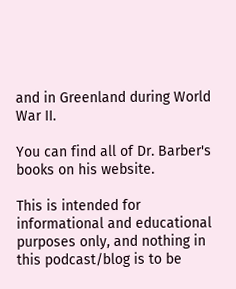and in Greenland during World War II.

You can find all of Dr. Barber's books on his website.

This is intended for informational and educational purposes only, and nothing in this podcast/blog is to be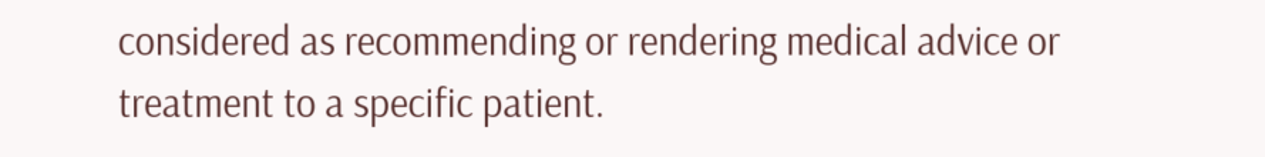considered as recommending or rendering medical advice or treatment to a specific patient.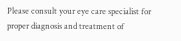Please consult your eye care specialist for proper diagnosis and treatment of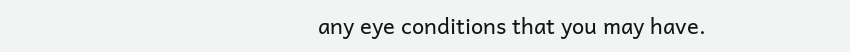any eye conditions that you may have.